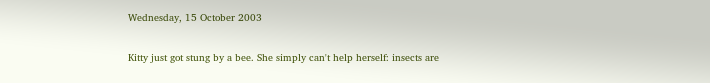Wednesday, 15 October 2003

Kitty just got stung by a bee. She simply can't help herself: insects are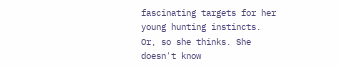fascinating targets for her young hunting instincts. Or, so she thinks. She doesn't know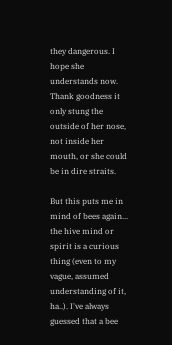they dangerous. I hope she understands now. Thank goodness it only stung the outside of her nose, not inside her mouth, or she could be in dire straits.

But this puts me in mind of bees again... the hive mind or spirit is a curious thing (even to my vague, assumed understanding of it, ha..). I've always guessed that a bee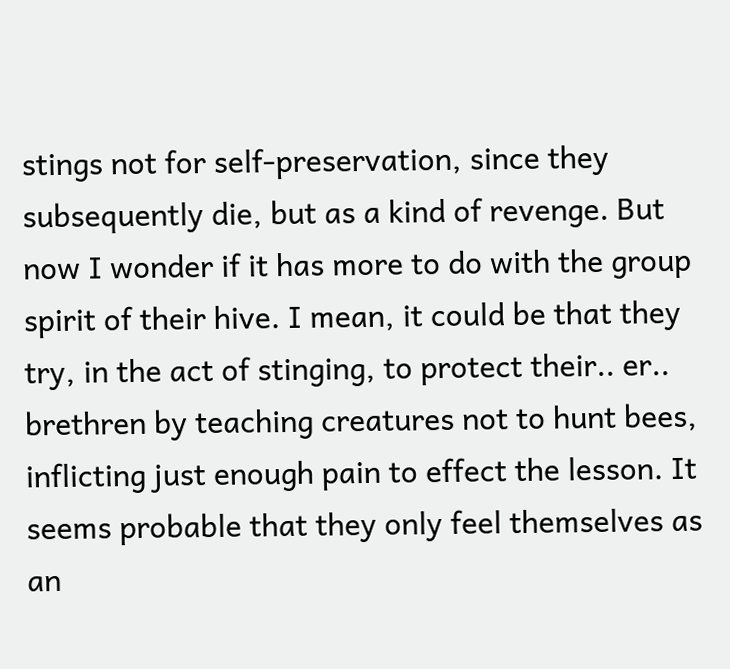stings not for self-preservation, since they subsequently die, but as a kind of revenge. But now I wonder if it has more to do with the group spirit of their hive. I mean, it could be that they try, in the act of stinging, to protect their.. er.. brethren by teaching creatures not to hunt bees, inflicting just enough pain to effect the lesson. It seems probable that they only feel themselves as an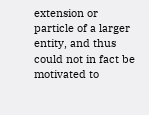extension or particle of a larger entity, and thus could not in fact be motivated to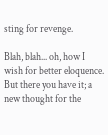sting for revenge.

Blah, blah... oh, how I wish for better eloquence. But there you have it; a new thought for the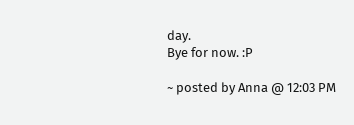day.
Bye for now. :P

~ posted by Anna @ 12:03 PM